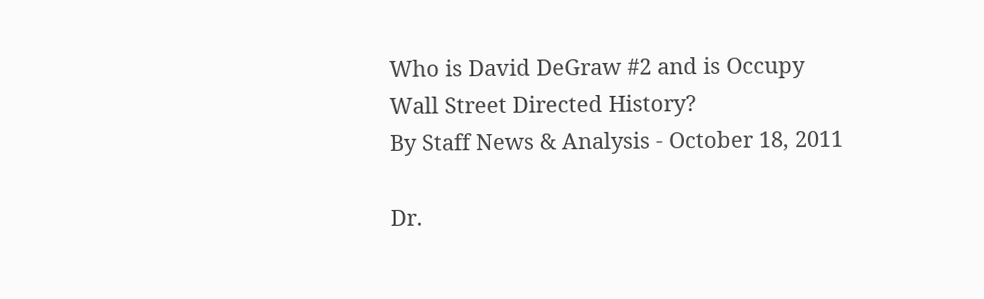Who is David DeGraw #2 and is Occupy Wall Street Directed History?
By Staff News & Analysis - October 18, 2011

Dr.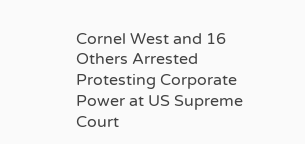Cornel West and 16 Others Arrested Protesting Corporate Power at US Supreme Court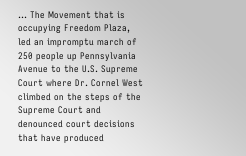… The Movement that is occupying Freedom Plaza, led an impromptu march of 250 people up Pennsylvania Avenue to the U.S. Supreme Court where Dr. Cornel West climbed on the steps of the Supreme Court and denounced court decisions that have produced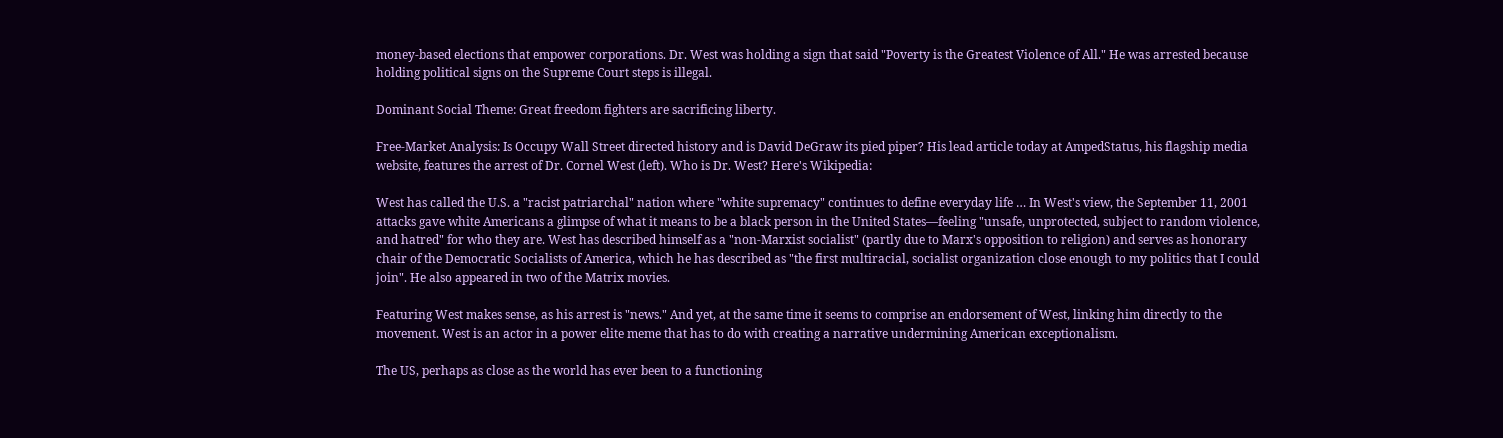money-based elections that empower corporations. Dr. West was holding a sign that said "Poverty is the Greatest Violence of All." He was arrested because holding political signs on the Supreme Court steps is illegal.

Dominant Social Theme: Great freedom fighters are sacrificing liberty.

Free-Market Analysis: Is Occupy Wall Street directed history and is David DeGraw its pied piper? His lead article today at AmpedStatus, his flagship media website, features the arrest of Dr. Cornel West (left). Who is Dr. West? Here's Wikipedia:

West has called the U.S. a "racist patriarchal" nation where "white supremacy" continues to define everyday life … In West's view, the September 11, 2001 attacks gave white Americans a glimpse of what it means to be a black person in the United States—feeling "unsafe, unprotected, subject to random violence, and hatred" for who they are. West has described himself as a "non-Marxist socialist" (partly due to Marx's opposition to religion) and serves as honorary chair of the Democratic Socialists of America, which he has described as "the first multiracial, socialist organization close enough to my politics that I could join". He also appeared in two of the Matrix movies.

Featuring West makes sense, as his arrest is "news." And yet, at the same time it seems to comprise an endorsement of West, linking him directly to the movement. West is an actor in a power elite meme that has to do with creating a narrative undermining American exceptionalism.

The US, perhaps as close as the world has ever been to a functioning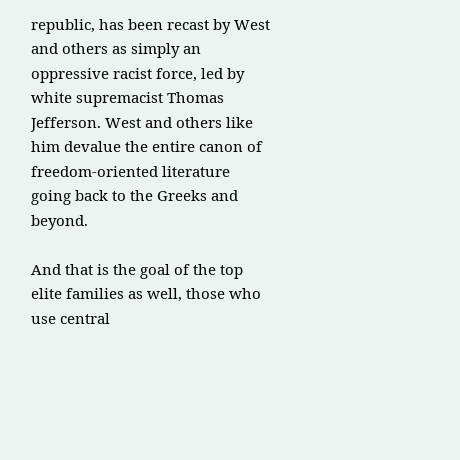republic, has been recast by West and others as simply an oppressive racist force, led by white supremacist Thomas Jefferson. West and others like him devalue the entire canon of freedom-oriented literature going back to the Greeks and beyond.

And that is the goal of the top elite families as well, those who use central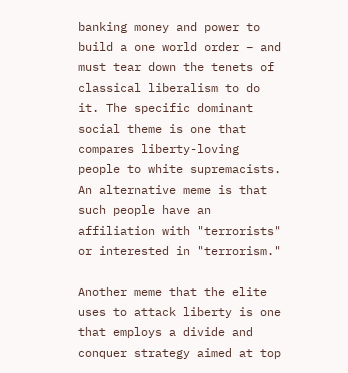banking money and power to build a one world order – and must tear down the tenets of classical liberalism to do it. The specific dominant social theme is one that compares liberty-loving people to white supremacists. An alternative meme is that such people have an affiliation with "terrorists" or interested in "terrorism."

Another meme that the elite uses to attack liberty is one that employs a divide and conquer strategy aimed at top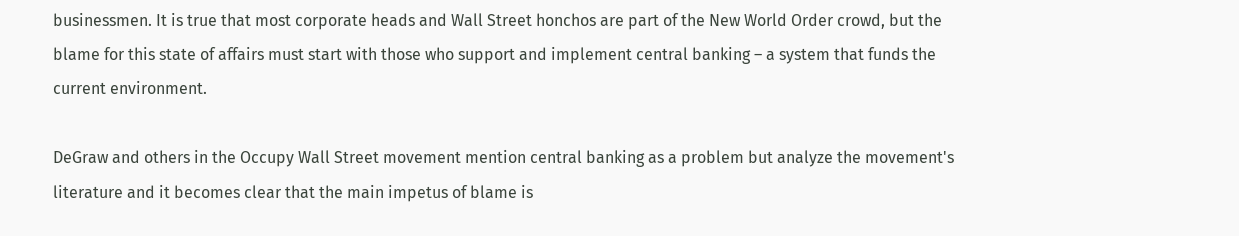businessmen. It is true that most corporate heads and Wall Street honchos are part of the New World Order crowd, but the blame for this state of affairs must start with those who support and implement central banking – a system that funds the current environment.

DeGraw and others in the Occupy Wall Street movement mention central banking as a problem but analyze the movement's literature and it becomes clear that the main impetus of blame is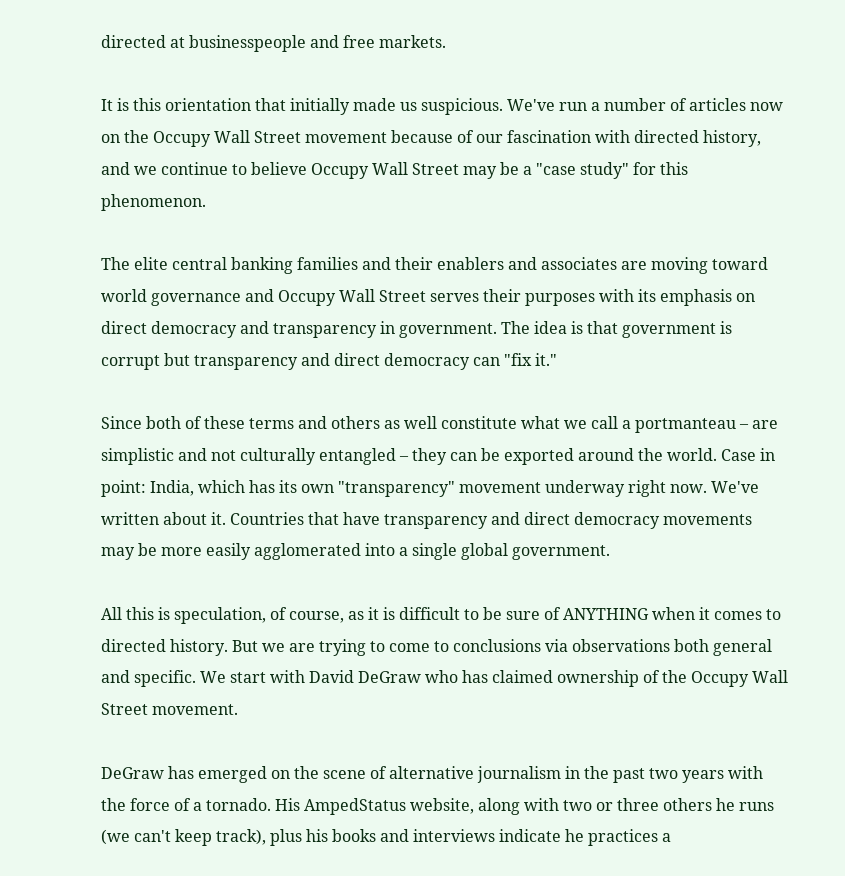directed at businesspeople and free markets.

It is this orientation that initially made us suspicious. We've run a number of articles now on the Occupy Wall Street movement because of our fascination with directed history, and we continue to believe Occupy Wall Street may be a "case study" for this phenomenon.

The elite central banking families and their enablers and associates are moving toward world governance and Occupy Wall Street serves their purposes with its emphasis on direct democracy and transparency in government. The idea is that government is corrupt but transparency and direct democracy can "fix it."

Since both of these terms and others as well constitute what we call a portmanteau – are simplistic and not culturally entangled – they can be exported around the world. Case in point: India, which has its own "transparency" movement underway right now. We've written about it. Countries that have transparency and direct democracy movements may be more easily agglomerated into a single global government.

All this is speculation, of course, as it is difficult to be sure of ANYTHING when it comes to directed history. But we are trying to come to conclusions via observations both general and specific. We start with David DeGraw who has claimed ownership of the Occupy Wall Street movement.

DeGraw has emerged on the scene of alternative journalism in the past two years with the force of a tornado. His AmpedStatus website, along with two or three others he runs (we can't keep track), plus his books and interviews indicate he practices a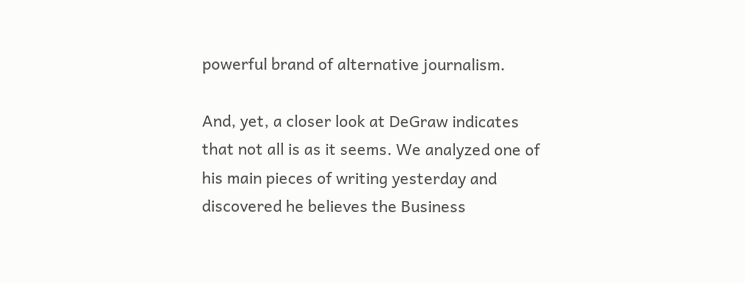powerful brand of alternative journalism.

And, yet, a closer look at DeGraw indicates that not all is as it seems. We analyzed one of his main pieces of writing yesterday and discovered he believes the Business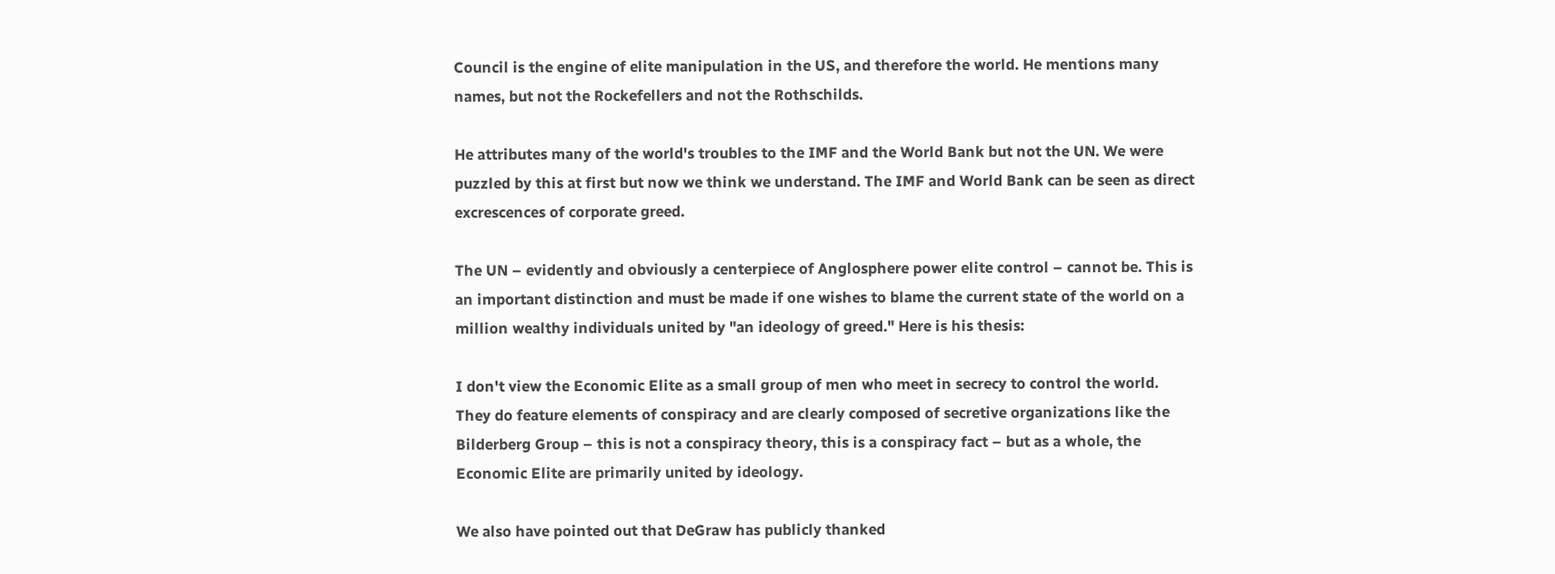Council is the engine of elite manipulation in the US, and therefore the world. He mentions many names, but not the Rockefellers and not the Rothschilds.

He attributes many of the world's troubles to the IMF and the World Bank but not the UN. We were puzzled by this at first but now we think we understand. The IMF and World Bank can be seen as direct excrescences of corporate greed.

The UN – evidently and obviously a centerpiece of Anglosphere power elite control – cannot be. This is an important distinction and must be made if one wishes to blame the current state of the world on a million wealthy individuals united by "an ideology of greed." Here is his thesis:

I don't view the Economic Elite as a small group of men who meet in secrecy to control the world. They do feature elements of conspiracy and are clearly composed of secretive organizations like the Bilderberg Group – this is not a conspiracy theory, this is a conspiracy fact – but as a whole, the Economic Elite are primarily united by ideology.

We also have pointed out that DeGraw has publicly thanked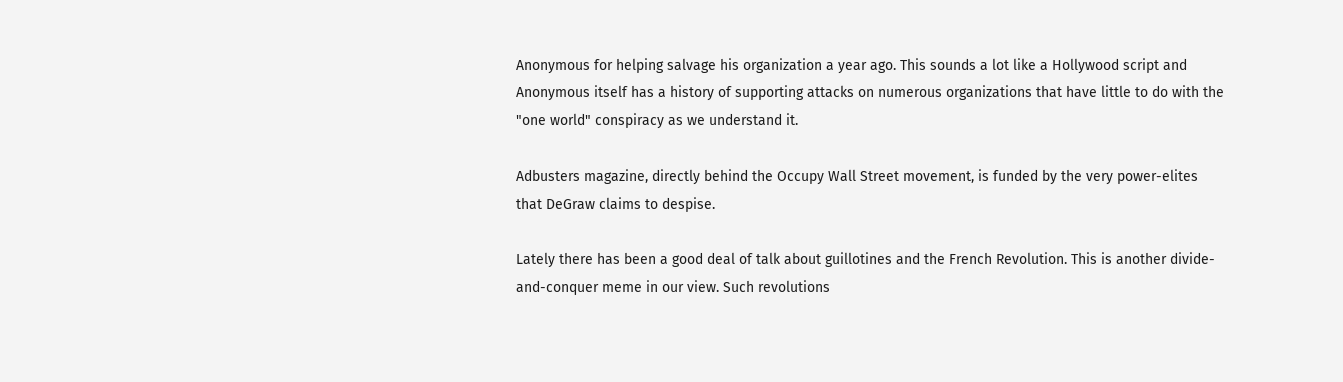Anonymous for helping salvage his organization a year ago. This sounds a lot like a Hollywood script and Anonymous itself has a history of supporting attacks on numerous organizations that have little to do with the "one world" conspiracy as we understand it.

Adbusters magazine, directly behind the Occupy Wall Street movement, is funded by the very power-elites that DeGraw claims to despise.

Lately there has been a good deal of talk about guillotines and the French Revolution. This is another divide-and-conquer meme in our view. Such revolutions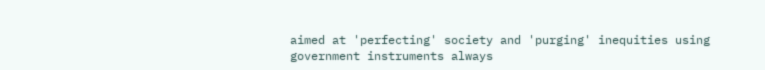aimed at 'perfecting' society and 'purging' inequities using government instruments always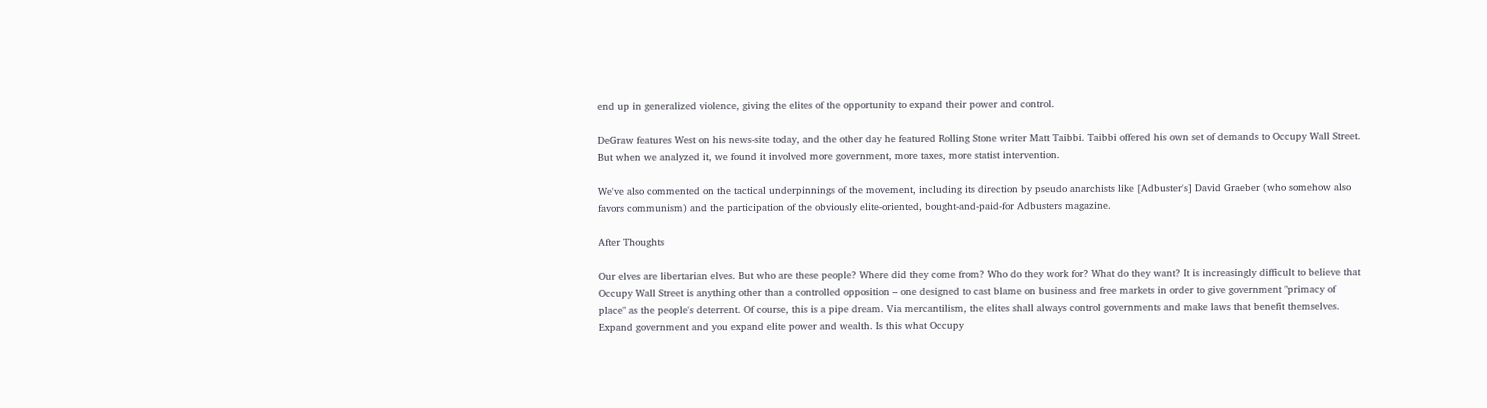end up in generalized violence, giving the elites of the opportunity to expand their power and control.

DeGraw features West on his news-site today, and the other day he featured Rolling Stone writer Matt Taibbi. Taibbi offered his own set of demands to Occupy Wall Street. But when we analyzed it, we found it involved more government, more taxes, more statist intervention.

We've also commented on the tactical underpinnings of the movement, including its direction by pseudo anarchists like [Adbuster's] David Graeber (who somehow also favors communism) and the participation of the obviously elite-oriented, bought-and-paid-for Adbusters magazine.

After Thoughts

Our elves are libertarian elves. But who are these people? Where did they come from? Who do they work for? What do they want? It is increasingly difficult to believe that Occupy Wall Street is anything other than a controlled opposition – one designed to cast blame on business and free markets in order to give government "primacy of place" as the people's deterrent. Of course, this is a pipe dream. Via mercantilism, the elites shall always control governments and make laws that benefit themselves. Expand government and you expand elite power and wealth. Is this what Occupy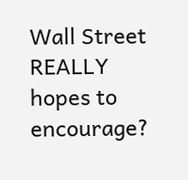Wall Street REALLY hopes to encourage?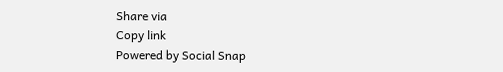Share via
Copy link
Powered by Social Snap